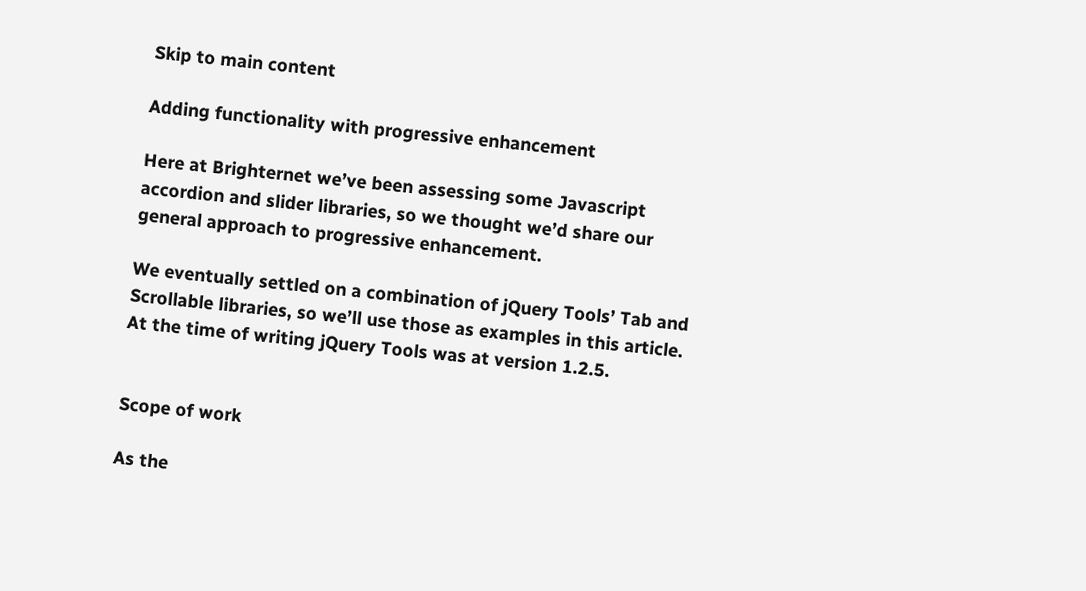Skip to main content

Adding functionality with progressive enhancement

Here at Brighternet we’ve been assessing some Javascript accordion and slider libraries, so we thought we’d share our general approach to progressive enhancement.

We eventually settled on a combination of jQuery Tools’ Tab and Scrollable libraries, so we’ll use those as examples in this article. At the time of writing jQuery Tools was at version 1.2.5.


Scope of work

As the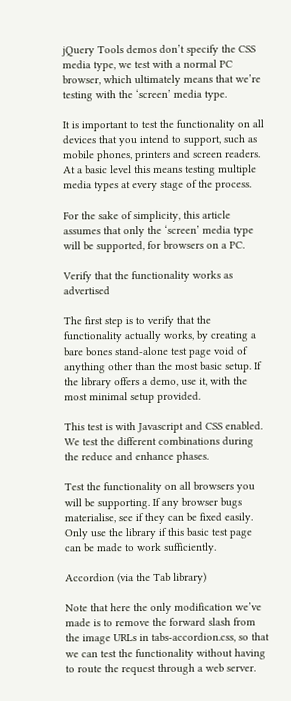jQuery Tools demos don’t specify the CSS media type, we test with a normal PC browser, which ultimately means that we’re testing with the ‘screen’ media type.

It is important to test the functionality on all devices that you intend to support, such as mobile phones, printers and screen readers. At a basic level this means testing multiple media types at every stage of the process.

For the sake of simplicity, this article assumes that only the ‘screen’ media type will be supported, for browsers on a PC.

Verify that the functionality works as advertised

The first step is to verify that the functionality actually works, by creating a bare bones stand-alone test page void of anything other than the most basic setup. If the library offers a demo, use it, with the most minimal setup provided.

This test is with Javascript and CSS enabled. We test the different combinations during the reduce and enhance phases.

Test the functionality on all browsers you will be supporting. If any browser bugs materialise, see if they can be fixed easily. Only use the library if this basic test page can be made to work sufficiently.

Accordion (via the Tab library)

Note that here the only modification we’ve made is to remove the forward slash from the image URLs in tabs-accordion.css, so that we can test the functionality without having to route the request through a web server.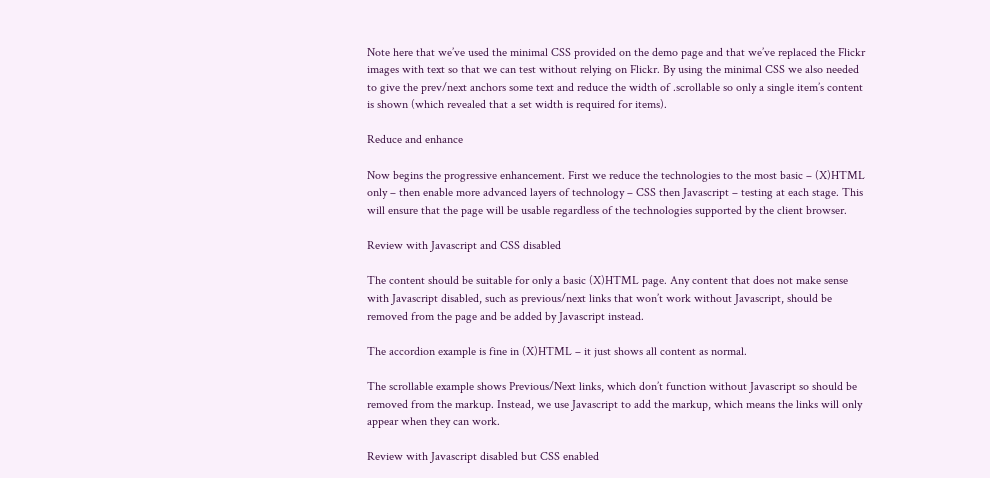Note here that we’ve used the minimal CSS provided on the demo page and that we’ve replaced the Flickr images with text so that we can test without relying on Flickr. By using the minimal CSS we also needed to give the prev/next anchors some text and reduce the width of .scrollable so only a single item’s content is shown (which revealed that a set width is required for items).

Reduce and enhance

Now begins the progressive enhancement. First we reduce the technologies to the most basic – (X)HTML only – then enable more advanced layers of technology – CSS then Javascript – testing at each stage. This will ensure that the page will be usable regardless of the technologies supported by the client browser.

Review with Javascript and CSS disabled

The content should be suitable for only a basic (X)HTML page. Any content that does not make sense with Javascript disabled, such as previous/next links that won’t work without Javascript, should be removed from the page and be added by Javascript instead.

The accordion example is fine in (X)HTML – it just shows all content as normal.

The scrollable example shows Previous/Next links, which don’t function without Javascript so should be removed from the markup. Instead, we use Javascript to add the markup, which means the links will only appear when they can work.

Review with Javascript disabled but CSS enabled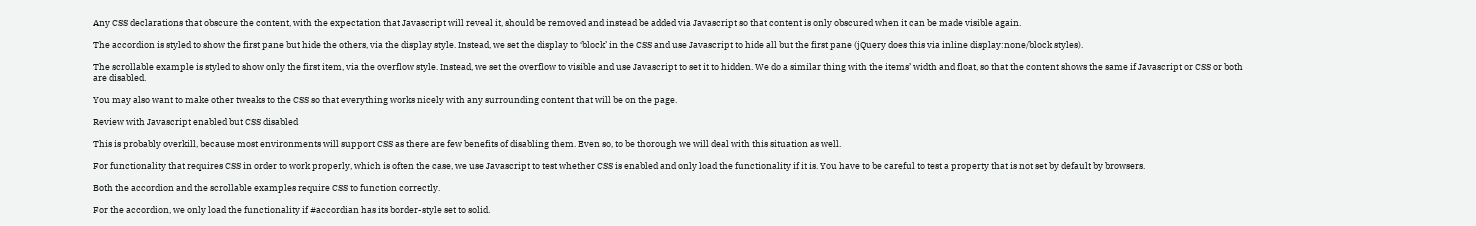Any CSS declarations that obscure the content, with the expectation that Javascript will reveal it, should be removed and instead be added via Javascript so that content is only obscured when it can be made visible again.

The accordion is styled to show the first pane but hide the others, via the display style. Instead, we set the display to ‘block’ in the CSS and use Javascript to hide all but the first pane (jQuery does this via inline display:none/block styles).

The scrollable example is styled to show only the first item, via the overflow style. Instead, we set the overflow to visible and use Javascript to set it to hidden. We do a similar thing with the items’ width and float, so that the content shows the same if Javascript or CSS or both are disabled.

You may also want to make other tweaks to the CSS so that everything works nicely with any surrounding content that will be on the page.

Review with Javascript enabled but CSS disabled

This is probably overkill, because most environments will support CSS as there are few benefits of disabling them. Even so, to be thorough we will deal with this situation as well.

For functionality that requires CSS in order to work properly, which is often the case, we use Javascript to test whether CSS is enabled and only load the functionality if it is. You have to be careful to test a property that is not set by default by browsers.

Both the accordion and the scrollable examples require CSS to function correctly.

For the accordion, we only load the functionality if #accordian has its border-style set to solid.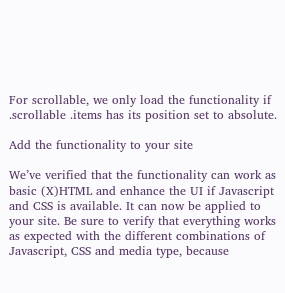For scrollable, we only load the functionality if .scrollable .items has its position set to absolute.

Add the functionality to your site

We’ve verified that the functionality can work as basic (X)HTML and enhance the UI if Javascript and CSS is available. It can now be applied to your site. Be sure to verify that everything works as expected with the different combinations of Javascript, CSS and media type, because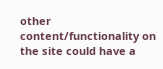other content/functionality on the site could have a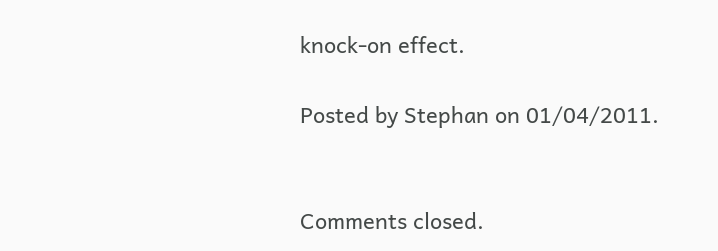knock-on effect.

Posted by Stephan on 01/04/2011.


Comments closed.